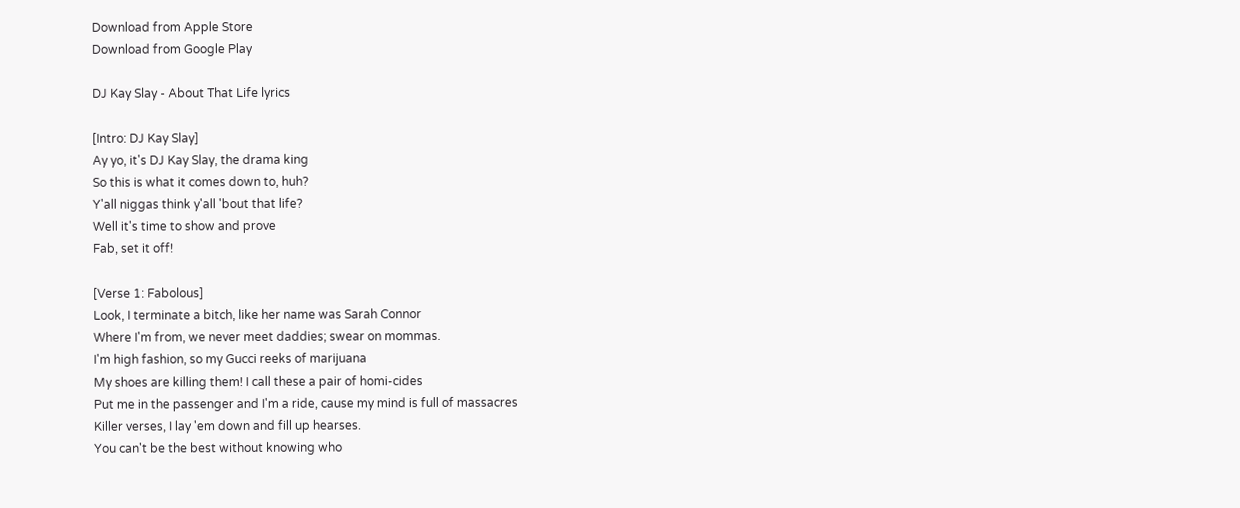Download from Apple Store
Download from Google Play

DJ Kay Slay - About That Life lyrics

[Intro: DJ Kay Slay]
Ay yo, it's DJ Kay Slay, the drama king
So this is what it comes down to, huh?
Y'all niggas think y'all 'bout that life?
Well it's time to show and prove
Fab, set it off!

[Verse 1: Fabolous]
Look, I terminate a bitch, like her name was Sarah Connor
Where I'm from, we never meet daddies; swear on mommas.
I'm high fashion, so my Gucci reeks of marijuana
My shoes are killing them! I call these a pair of homi-cides
Put me in the passenger and I'm a ride, cause my mind is full of massacres
Killer verses, I lay 'em down and fill up hearses.
You can't be the best without knowing who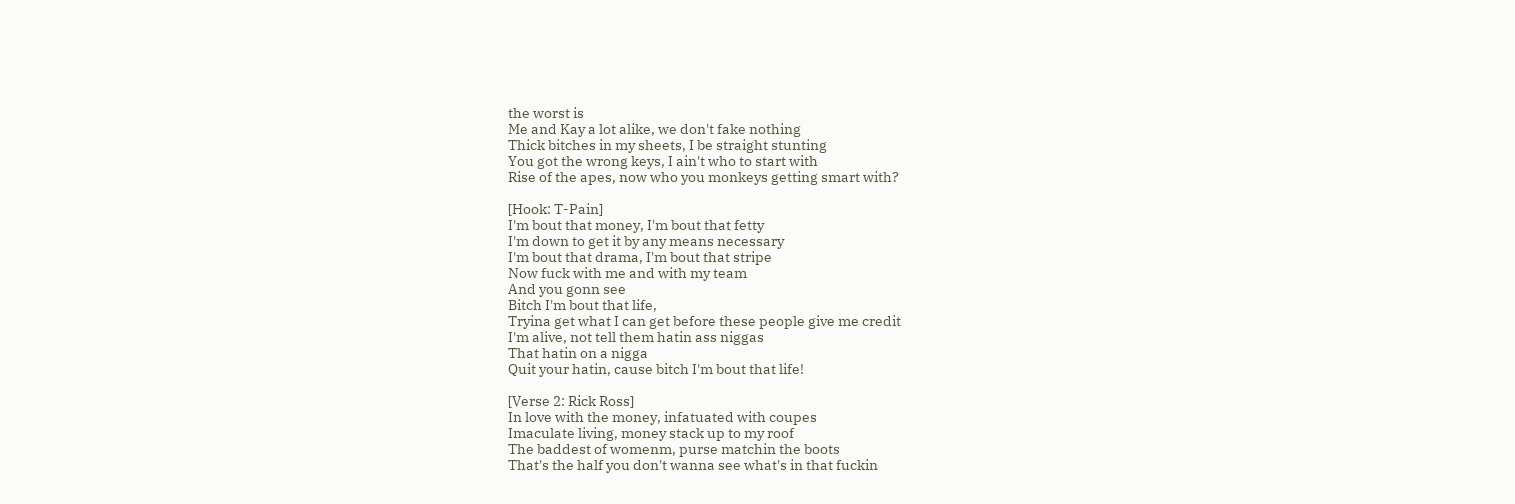the worst is
Me and Kay a lot alike, we don't fake nothing
Thick bitches in my sheets, I be straight stunting
You got the wrong keys, I ain't who to start with
Rise of the apes, now who you monkeys getting smart with?

[Hook: T-Pain]
I'm bout that money, I'm bout that fetty
I'm down to get it by any means necessary
I'm bout that drama, I'm bout that stripe
Now fuck with me and with my team
And you gonn see
Bitch I'm bout that life,
Tryina get what I can get before these people give me credit
I'm alive, not tell them hatin ass niggas
That hatin on a nigga
Quit your hatin, cause bitch I'm bout that life!

[Verse 2: Rick Ross]
In love with the money, infatuated with coupes
Imaculate living, money stack up to my roof
The baddest of womenm, purse matchin the boots
That's the half you don't wanna see what's in that fuckin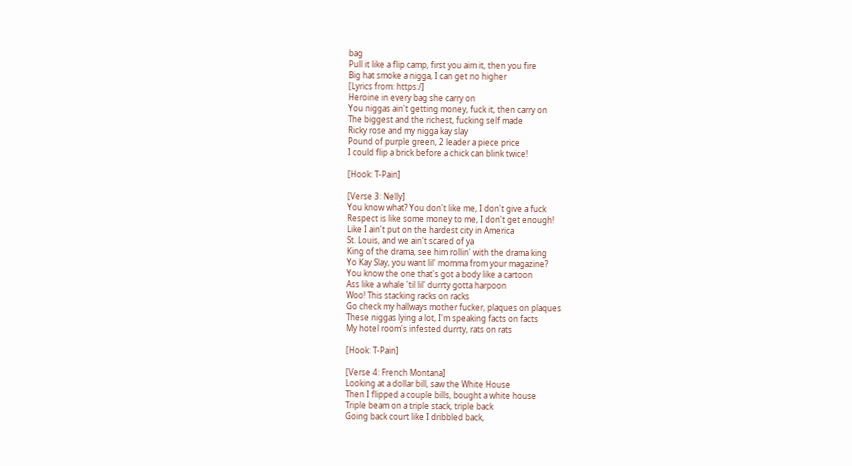bag
Pull it like a flip camp, first you aim it, then you fire
Big hat smoke a nigga, I can get no higher
[Lyrics from: https:/]
Heroine in every bag she carry on
You niggas ain't getting money, fuck it, then carry on
The biggest and the richest, fucking self made
Ricky rose and my nigga kay slay
Pound of purple green, 2 leader a piece price
I could flip a brick before a chick can blink twice!

[Hook: T-Pain]

[Verse 3: Nelly]
You know what? You don't like me, I don't give a fuck
Respect is like some money to me, I don't get enough!
Like I ain't put on the hardest city in America
St. Louis, and we ain't scared of ya
King of the drama, see him rollin' with the drama king
Yo Kay Slay, you want lil' momma from your magazine?
You know the one that's got a body like a cartoon
Ass like a whale 'til lil' durrty gotta harpoon
Woo! This stacking racks on racks
Go check my hallways mother fucker, plaques on plaques
These niggas lying a lot, I'm speaking facts on facts
My hotel room's infested durrty, rats on rats

[Hook: T-Pain]

[Verse 4: French Montana]
Looking at a dollar bill, saw the White House
Then I flipped a couple bills, bought a white house
Triple beam on a triple stack, triple back
Going back court like I dribbled back,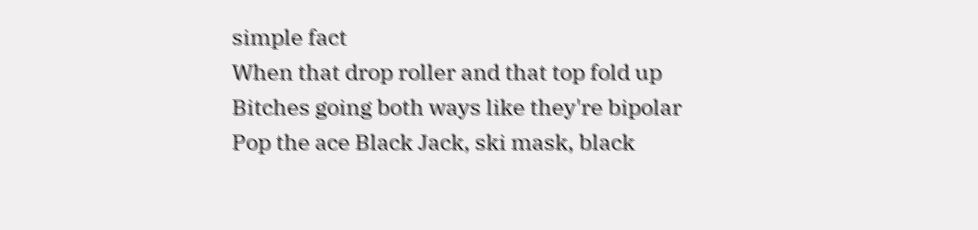simple fact
When that drop roller and that top fold up
Bitches going both ways like they're bipolar
Pop the ace Black Jack, ski mask, black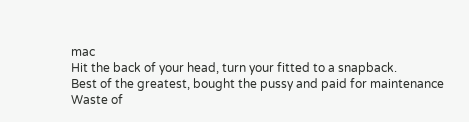mac
Hit the back of your head, turn your fitted to a snapback.
Best of the greatest, bought the pussy and paid for maintenance
Waste of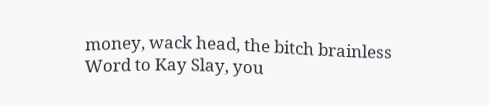money, wack head, the bitch brainless
Word to Kay Slay, you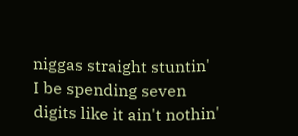niggas straight stuntin'
I be spending seven digits like it ain't nothin'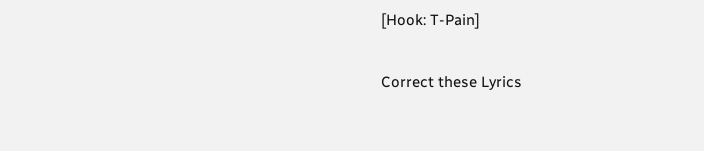[Hook: T-Pain]

Correct these Lyrics